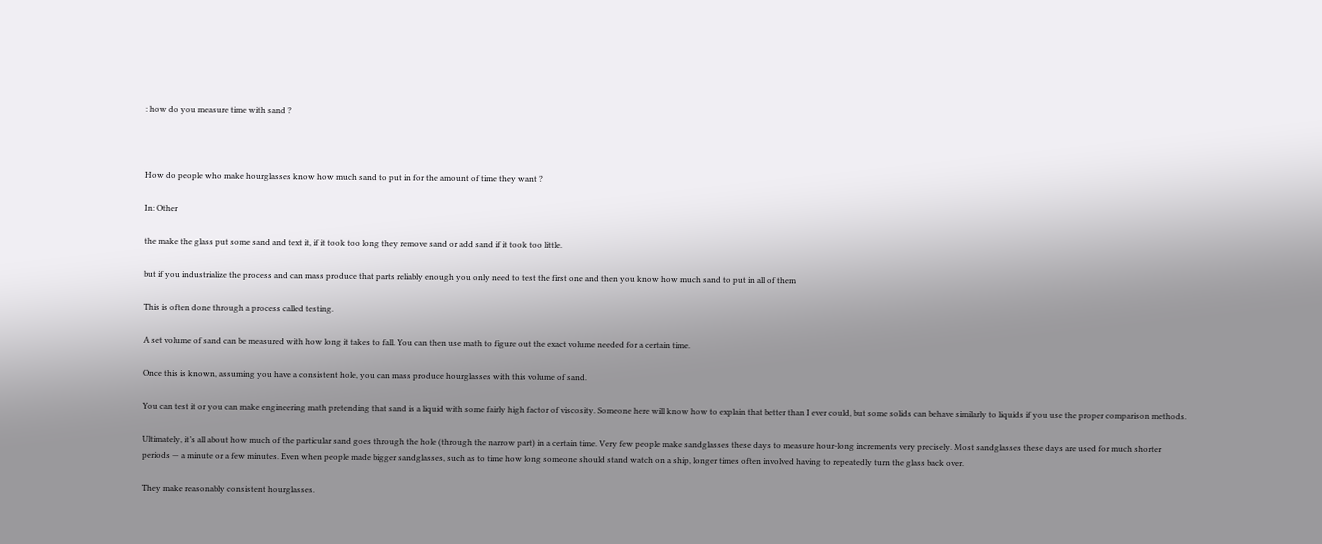: how do you measure time with sand ?



How do people who make hourglasses know how much sand to put in for the amount of time they want ?

In: Other

the make the glass put some sand and text it, if it took too long they remove sand or add sand if it took too little.

but if you industrialize the process and can mass produce that parts reliably enough you only need to test the first one and then you know how much sand to put in all of them

This is often done through a process called testing.

A set volume of sand can be measured with how long it takes to fall. You can then use math to figure out the exact volume needed for a certain time.

Once this is known, assuming you have a consistent hole, you can mass produce hourglasses with this volume of sand.

You can test it or you can make engineering math pretending that sand is a liquid with some fairly high factor of viscosity. Someone here will know how to explain that better than I ever could, but some solids can behave similarly to liquids if you use the proper comparison methods.

Ultimately, it’s all about how much of the particular sand goes through the hole (through the narrow part) in a certain time. Very few people make sandglasses these days to measure hour-long increments very precisely. Most sandglasses these days are used for much shorter periods — a minute or a few minutes. Even when people made bigger sandglasses, such as to time how long someone should stand watch on a ship, longer times often involved having to repeatedly turn the glass back over.

They make reasonably consistent hourglasses.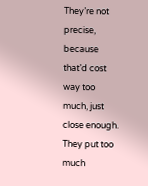They’re not precise, because that’d cost way too much, just close enough. They put too much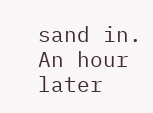sand in. An hour later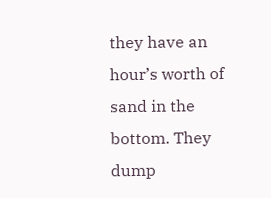they have an hour’s worth of sand in the bottom. They dump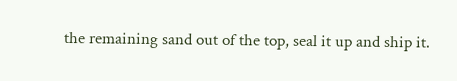the remaining sand out of the top, seal it up and ship it.